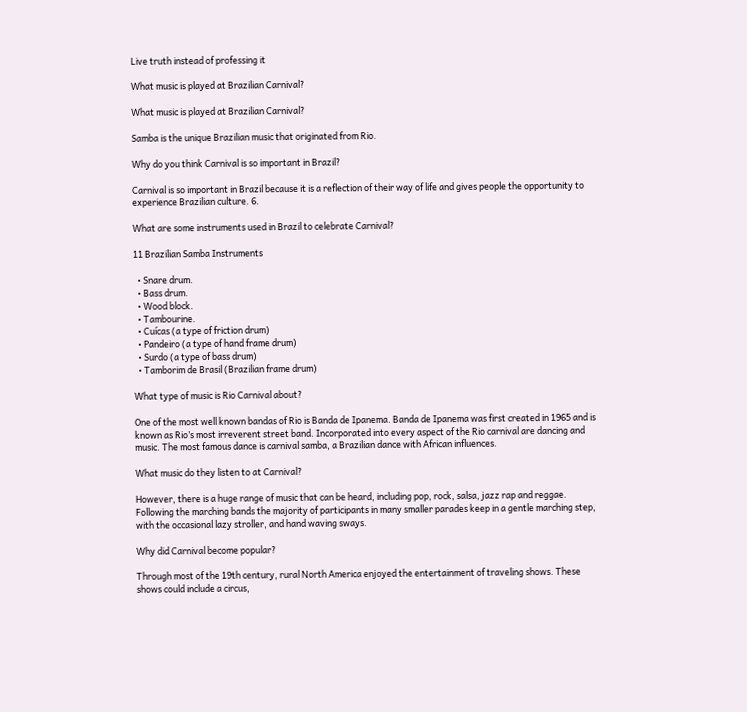Live truth instead of professing it

What music is played at Brazilian Carnival?

What music is played at Brazilian Carnival?

Samba is the unique Brazilian music that originated from Rio.

Why do you think Carnival is so important in Brazil?

Carnival is so important in Brazil because it is a reflection of their way of life and gives people the opportunity to experience Brazilian culture. 6.

What are some instruments used in Brazil to celebrate Carnival?

11 Brazilian Samba Instruments

  • Snare drum.
  • Bass drum.
  • Wood block.
  • Tambourine.
  • Cuícas (a type of friction drum)
  • Pandeiro (a type of hand frame drum)
  • Surdo (a type of bass drum)
  • Tamborim de Brasil (Brazilian frame drum)

What type of music is Rio Carnival about?

One of the most well known bandas of Rio is Banda de Ipanema. Banda de Ipanema was first created in 1965 and is known as Rio’s most irreverent street band. Incorporated into every aspect of the Rio carnival are dancing and music. The most famous dance is carnival samba, a Brazilian dance with African influences.

What music do they listen to at Carnival?

However, there is a huge range of music that can be heard, including pop, rock, salsa, jazz rap and reggae. Following the marching bands the majority of participants in many smaller parades keep in a gentle marching step, with the occasional lazy stroller, and hand waving sways.

Why did Carnival become popular?

Through most of the 19th century, rural North America enjoyed the entertainment of traveling shows. These shows could include a circus,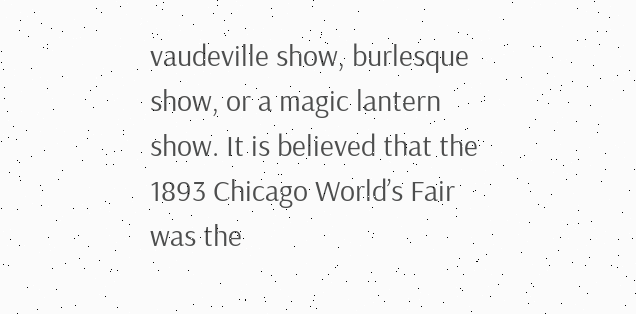vaudeville show, burlesque show, or a magic lantern show. It is believed that the 1893 Chicago World’s Fair was the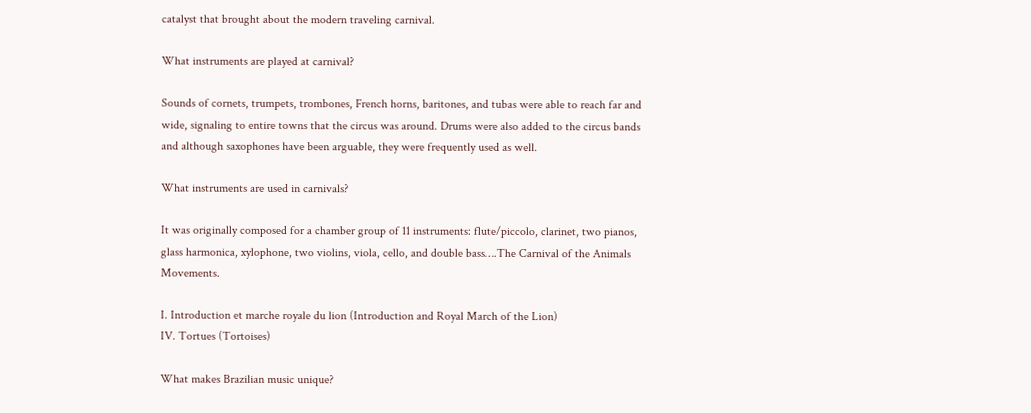catalyst that brought about the modern traveling carnival.

What instruments are played at carnival?

Sounds of cornets, trumpets, trombones, French horns, baritones, and tubas were able to reach far and wide, signaling to entire towns that the circus was around. Drums were also added to the circus bands and although saxophones have been arguable, they were frequently used as well.

What instruments are used in carnivals?

It was originally composed for a chamber group of 11 instruments: flute/piccolo, clarinet, two pianos, glass harmonica, xylophone, two violins, viola, cello, and double bass….The Carnival of the Animals Movements.

I. Introduction et marche royale du lion (Introduction and Royal March of the Lion)
IV. Tortues (Tortoises)

What makes Brazilian music unique?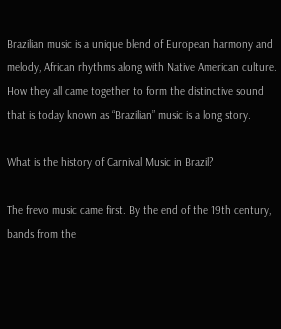Brazilian music is a unique blend of European harmony and melody, African rhythms along with Native American culture. How they all came together to form the distinctive sound that is today known as “Brazilian” music is a long story.

What is the history of Carnival Music in Brazil?

The frevo music came first. By the end of the 19th century, bands from the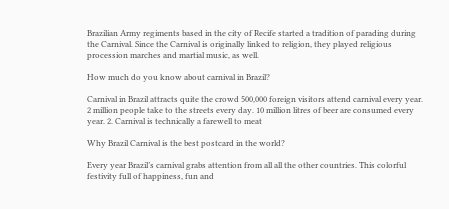Brazilian Army regiments based in the city of Recife started a tradition of parading during the Carnival. Since the Carnival is originally linked to religion, they played religious procession marches and martial music, as well.

How much do you know about carnival in Brazil?

Carnival in Brazil attracts quite the crowd 500,000 foreign visitors attend carnival every year. 2 million people take to the streets every day. 10 million litres of beer are consumed every year. 2. Carnival is technically a farewell to meat

Why Brazil Carnival is the best postcard in the world?

Every year Brazil’s carnival grabs attention from all all the other countries. This colorful festivity full of happiness, fun and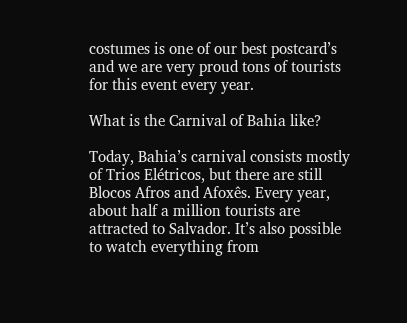costumes is one of our best postcard’s and we are very proud tons of tourists for this event every year.

What is the Carnival of Bahia like?

Today, Bahia’s carnival consists mostly of Trios Elétricos, but there are still Blocos Afros and Afoxês. Every year, about half a million tourists are attracted to Salvador. It’s also possible to watch everything from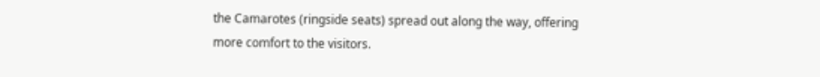the Camarotes (ringside seats) spread out along the way, offering more comfort to the visitors.